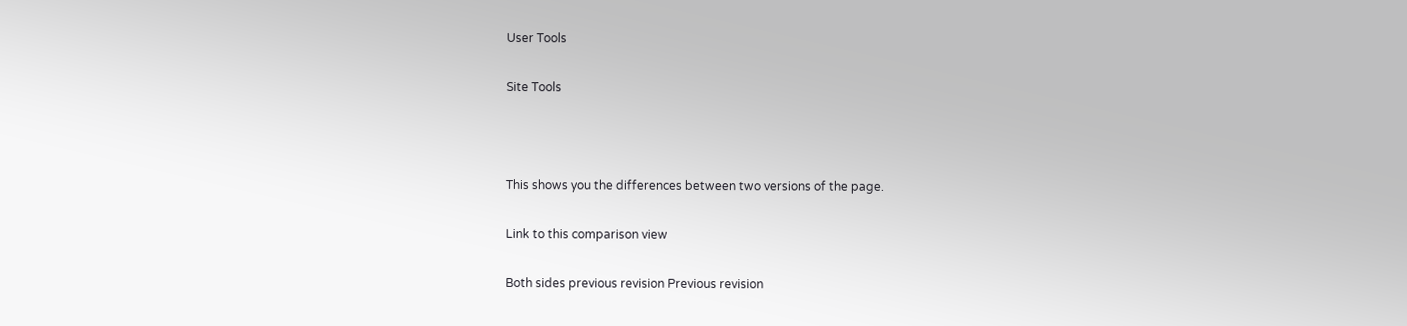User Tools

Site Tools



This shows you the differences between two versions of the page.

Link to this comparison view

Both sides previous revision Previous revision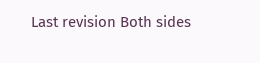Last revision Both sides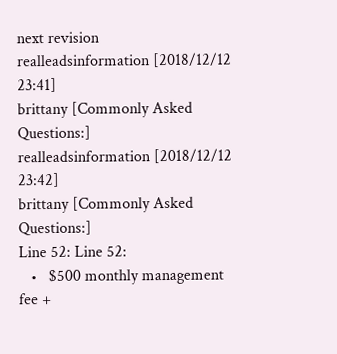next revision
realleadsinformation [2018/12/12 23:41]
brittany [Commonly Asked Questions:]
realleadsinformation [2018/12/12 23:42]
brittany [Commonly Asked Questions:]
Line 52: Line 52:
   •   $500 monthly management fee +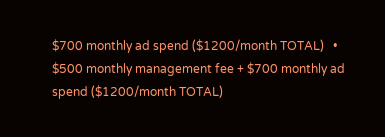$700 monthly ad spend ($1200/month TOTAL)   •   $500 monthly management fee + $700 monthly ad spend ($1200/month TOTAL)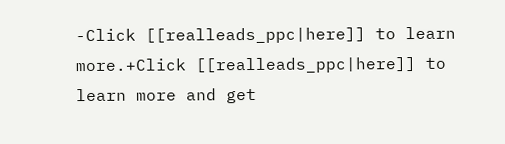-Click [[realleads_ppc|here]] to learn more.+Click [[realleads_ppc|here]] to learn more and get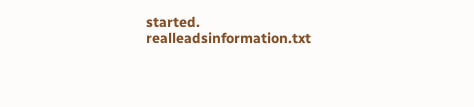started.
realleadsinformation.txt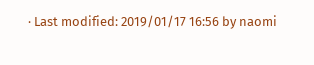· Last modified: 2019/01/17 16:56 by naomi